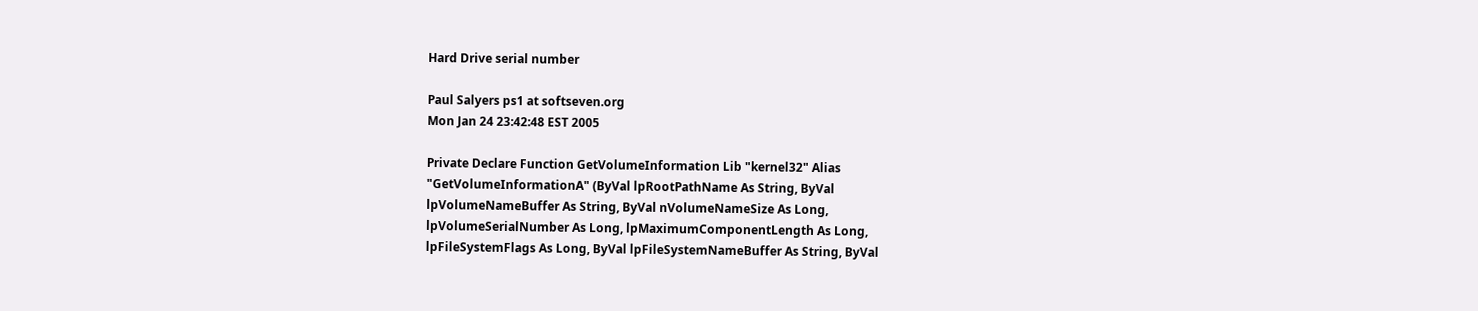Hard Drive serial number

Paul Salyers ps1 at softseven.org
Mon Jan 24 23:42:48 EST 2005

Private Declare Function GetVolumeInformation Lib "kernel32" Alias
"GetVolumeInformationA" (ByVal lpRootPathName As String, ByVal
lpVolumeNameBuffer As String, ByVal nVolumeNameSize As Long,
lpVolumeSerialNumber As Long, lpMaximumComponentLength As Long,
lpFileSystemFlags As Long, ByVal lpFileSystemNameBuffer As String, ByVal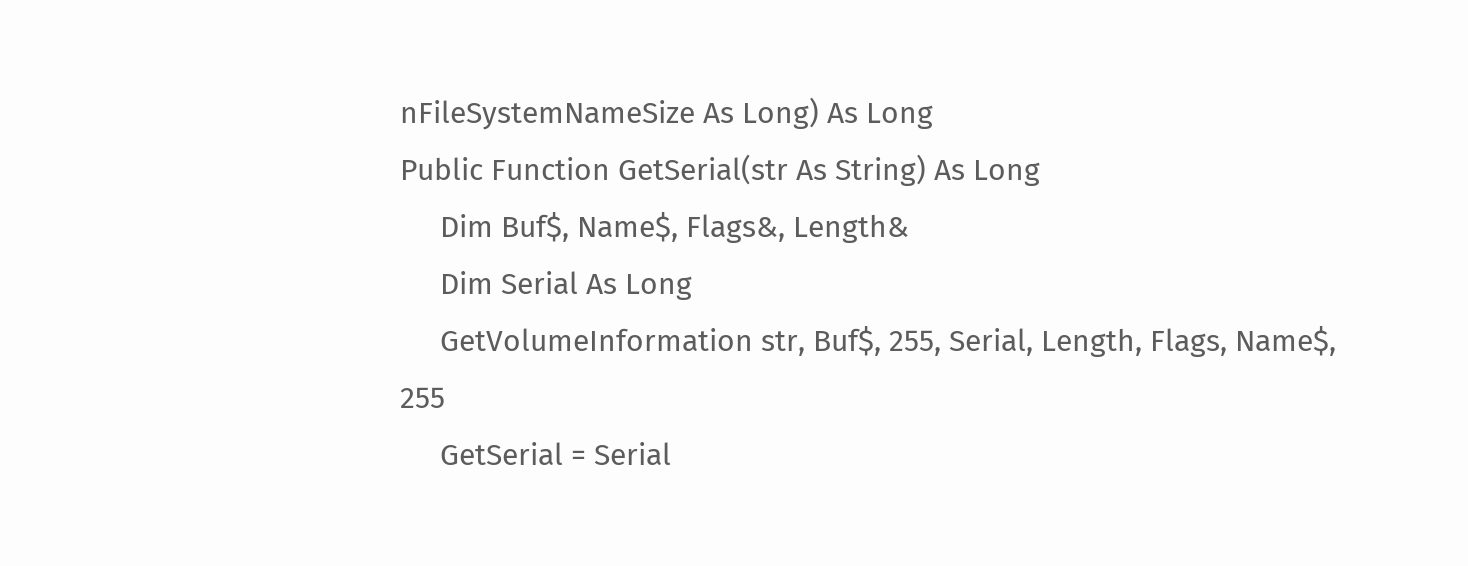nFileSystemNameSize As Long) As Long
Public Function GetSerial(str As String) As Long
     Dim Buf$, Name$, Flags&, Length&
     Dim Serial As Long
     GetVolumeInformation str, Buf$, 255, Serial, Length, Flags, Name$, 255
     GetSerial = Serial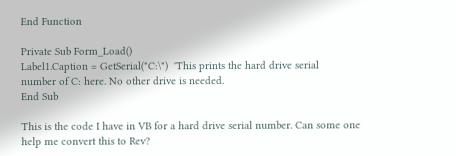End Function

Private Sub Form_Load()
Label1.Caption = GetSerial("C:\")  'This prints the hard drive serial
number of C: here. No other drive is needed.
End Sub

This is the code I have in VB for a hard drive serial number. Can some one
help me convert this to Rev?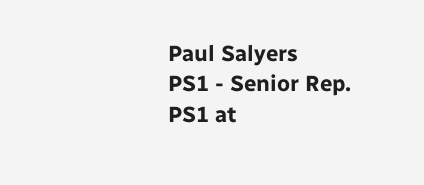Paul Salyers
PS1 - Senior Rep.
PS1 at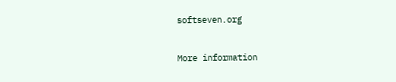softseven.org

More information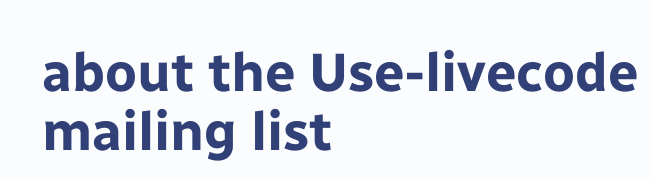about the Use-livecode mailing list